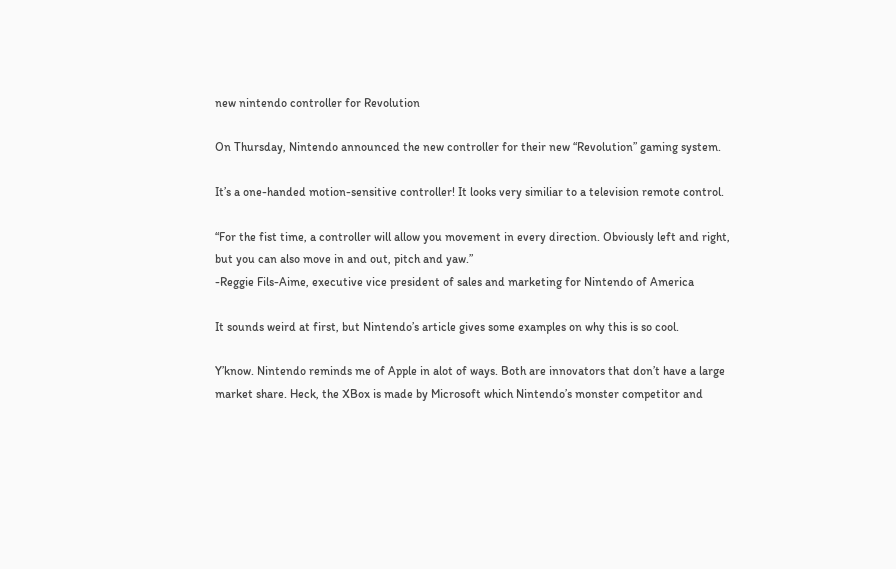new nintendo controller for Revolution

On Thursday, Nintendo announced the new controller for their new “Revolution” gaming system.

It’s a one-handed motion-sensitive controller! It looks very similiar to a television remote control.

“For the fist time, a controller will allow you movement in every direction. Obviously left and right, but you can also move in and out, pitch and yaw.”
-Reggie Fils-Aime, executive vice president of sales and marketing for Nintendo of America

It sounds weird at first, but Nintendo’s article gives some examples on why this is so cool.

Y’know. Nintendo reminds me of Apple in alot of ways. Both are innovators that don’t have a large market share. Heck, the XBox is made by Microsoft which Nintendo’s monster competitor and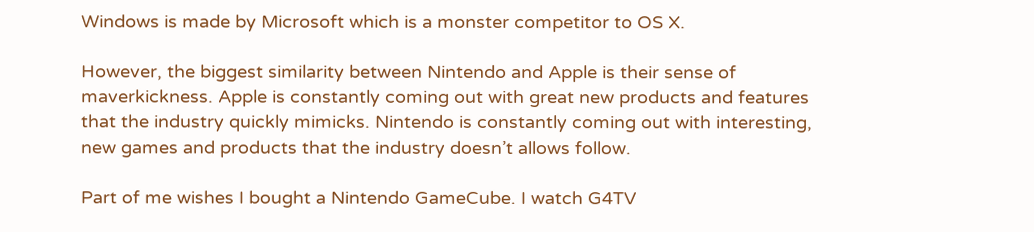Windows is made by Microsoft which is a monster competitor to OS X.

However, the biggest similarity between Nintendo and Apple is their sense of maverkickness. Apple is constantly coming out with great new products and features that the industry quickly mimicks. Nintendo is constantly coming out with interesting, new games and products that the industry doesn’t allows follow.

Part of me wishes I bought a Nintendo GameCube. I watch G4TV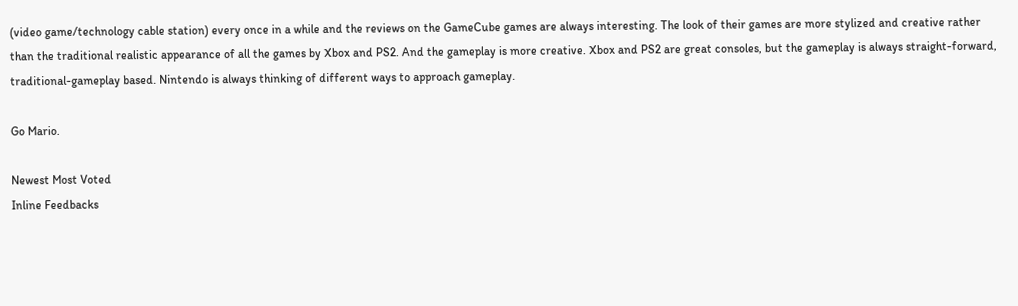(video game/technology cable station) every once in a while and the reviews on the GameCube games are always interesting. The look of their games are more stylized and creative rather than the traditional realistic appearance of all the games by Xbox and PS2. And the gameplay is more creative. Xbox and PS2 are great consoles, but the gameplay is always straight-forward, traditional-gameplay based. Nintendo is always thinking of different ways to approach gameplay.

Go Mario.

Newest Most Voted
Inline Feedbacks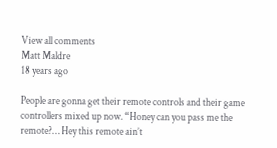View all comments
Matt Maldre
18 years ago

People are gonna get their remote controls and their game controllers mixed up now. “Honey can you pass me the remote?… Hey this remote ain’t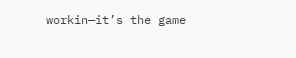workin—it’s the game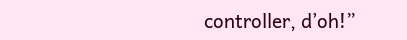controller, d’oh!”